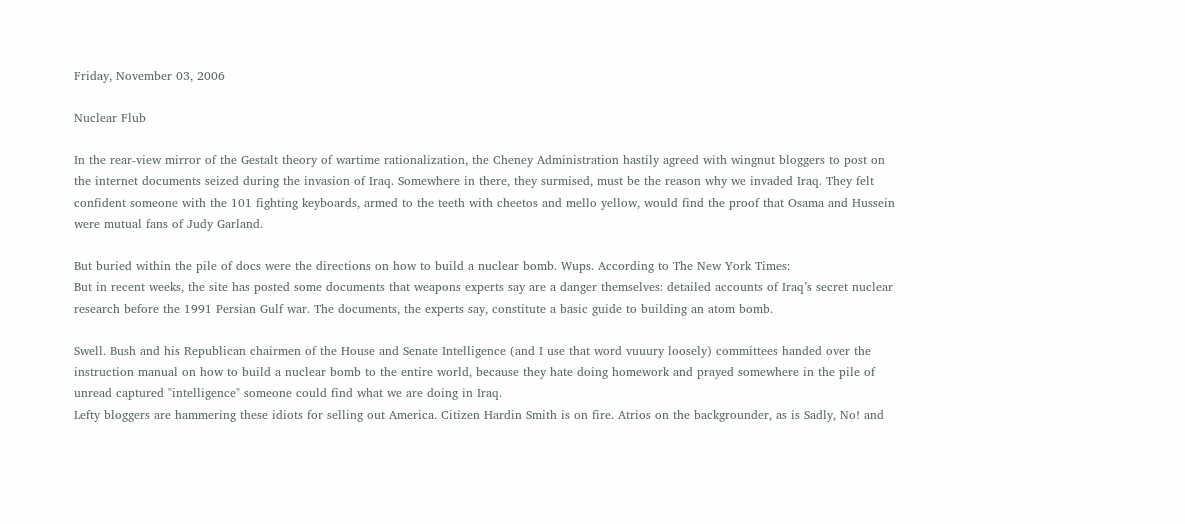Friday, November 03, 2006

Nuclear Flub

In the rear-view mirror of the Gestalt theory of wartime rationalization, the Cheney Administration hastily agreed with wingnut bloggers to post on the internet documents seized during the invasion of Iraq. Somewhere in there, they surmised, must be the reason why we invaded Iraq. They felt confident someone with the 101 fighting keyboards, armed to the teeth with cheetos and mello yellow, would find the proof that Osama and Hussein were mutual fans of Judy Garland.

But buried within the pile of docs were the directions on how to build a nuclear bomb. Wups. According to The New York Times:
But in recent weeks, the site has posted some documents that weapons experts say are a danger themselves: detailed accounts of Iraq’s secret nuclear research before the 1991 Persian Gulf war. The documents, the experts say, constitute a basic guide to building an atom bomb.

Swell. Bush and his Republican chairmen of the House and Senate Intelligence (and I use that word vuuury loosely) committees handed over the instruction manual on how to build a nuclear bomb to the entire world, because they hate doing homework and prayed somewhere in the pile of unread captured "intelligence" someone could find what we are doing in Iraq.
Lefty bloggers are hammering these idiots for selling out America. Citizen Hardin Smith is on fire. Atrios on the backgrounder, as is Sadly, No! and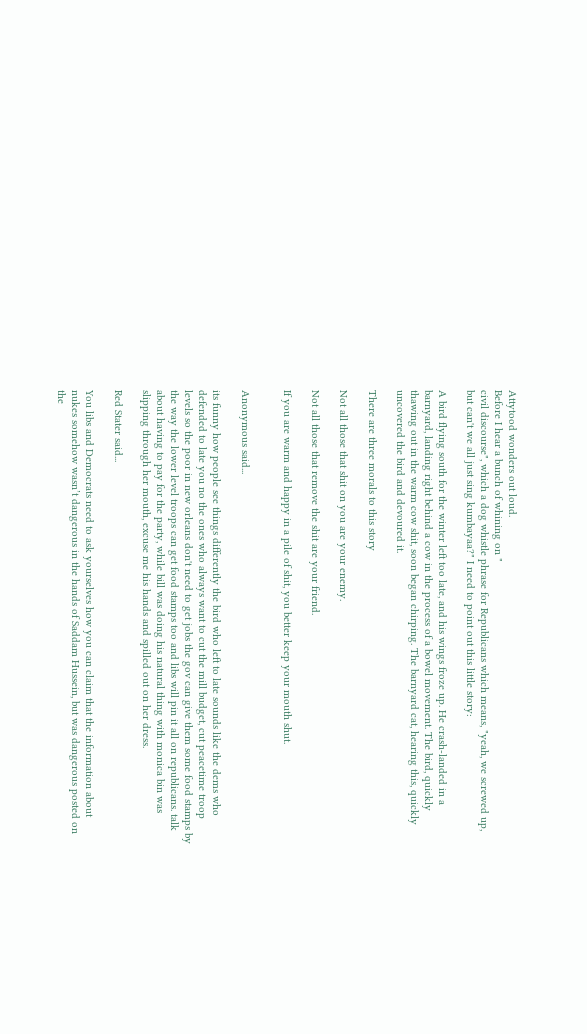Attytood wonders out loud.
Before I hear a bunch of whining on "
civil discourse", which a dog whistle phrase for Republicans which means, "yeah, we screwed up, but can't we all just sing kumbayaa?" I need to point out this little story:

A bird flying south for the winter left too late, and his wings froze up. He crash-landed in a barnyard, landing right behind a cow in the process of a bowel movement. The bird, quickly thawing out in the warm cow shit, soon began chirping. The barnyard cat, hearing this, quickly uncovered the bird and devoured it.

There are three morals to this story

Not all those that shit on you are your enemy.

Not all those that remove the shit are your friend.

If you are warm and happy in a pile of shit, you better keep your mouth shut.


Anonymous said...

its funny how people see things differently the bird who left to late sounds like the dems who defended to late you no the ones who always want to cut the mill budget, cut peacetime troop levels so the poor in new orleans don't need to get jobs the gov can give them some food stamps by the way the lower level troops can get food stamps too and libs will pin it all on republicans. talk about having to pay for the party, while bill was doing his natural thing with monica bin was slipping through her mouth, excuse me his hands and spilled out on her dress.

Red Stater said...

You libs and Democrats need to ask yourselves how you can claim that the information about nukes somehow wasn’t dangerous in the hands of Saddam Hussein, but was dangerous posted on the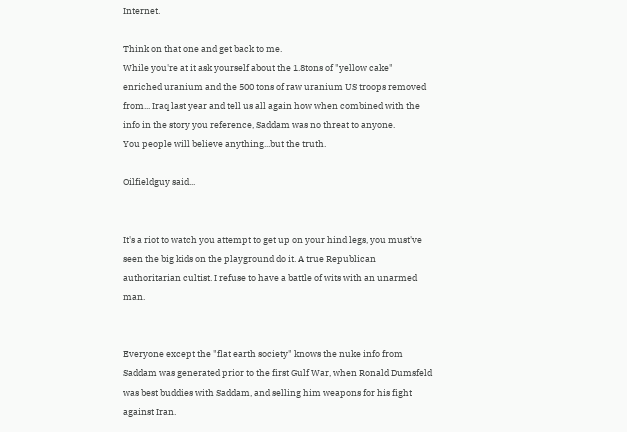Internet.

Think on that one and get back to me.
While you're at it ask yourself about the 1.8tons of "yellow cake" enriched uranium and the 500 tons of raw uranium US troops removed from... Iraq last year and tell us all again how when combined with the info in the story you reference, Saddam was no threat to anyone.
You people will believe anything...but the truth.

Oilfieldguy said...


It's a riot to watch you attempt to get up on your hind legs, you must've seen the big kids on the playground do it. A true Republican authoritarian cultist. I refuse to have a battle of wits with an unarmed man.


Everyone except the "flat earth society" knows the nuke info from Saddam was generated prior to the first Gulf War, when Ronald Dumsfeld was best buddies with Saddam, and selling him weapons for his fight against Iran.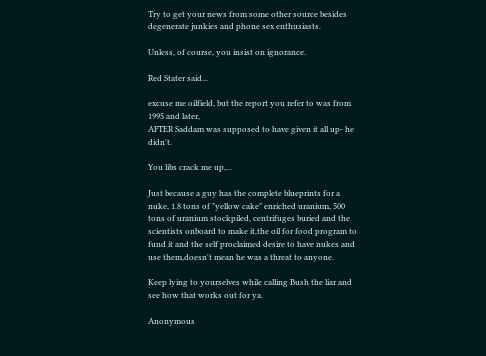Try to get your news from some other source besides degenerate junkies and phone sex enthusiasts.

Unless, of course, you insist on ignorance.

Red Stater said...

excuse me oilfield, but the report you refer to was from 1995 and later,
AFTER Saddam was supposed to have given it all up- he didn't.

You libs crack me up,...

Just because a guy has the complete blueprints for a nuke, 1.8 tons of "yellow cake" enriched uranium, 500 tons of uranium stockpiled, centrifuges buried and the scientists onboard to make it,the oil for food program to fund it and the self proclaimed desire to have nukes and use them,doesn't mean he was a threat to anyone.

Keep lying to yourselves while calling Bush the liar and see how that works out for ya.

Anonymous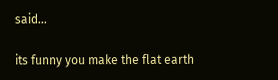said...

its funny you make the flat earth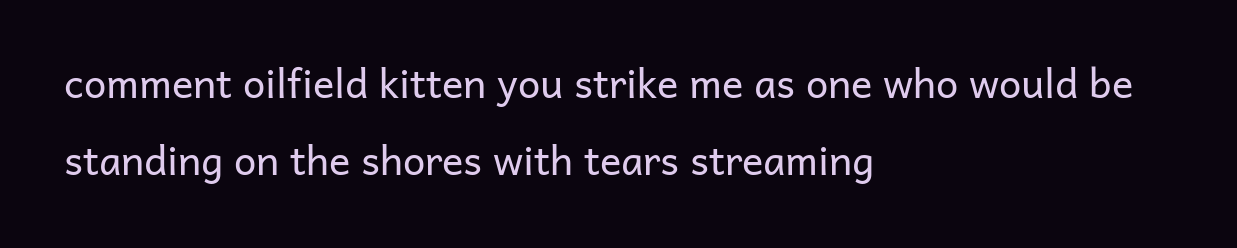comment oilfield kitten you strike me as one who would be standing on the shores with tears streaming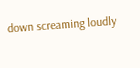down screaming loudly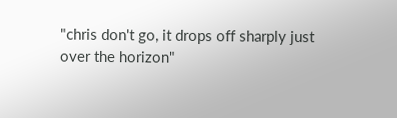"chris don't go, it drops off sharply just over the horizon"